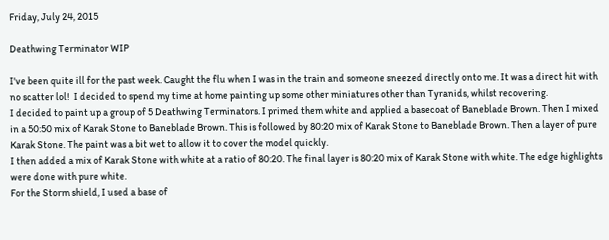Friday, July 24, 2015

Deathwing Terminator WIP

I've been quite ill for the past week. Caught the flu when I was in the train and someone sneezed directly onto me. It was a direct hit with no scatter lol!  I decided to spend my time at home painting up some other miniatures other than Tyranids, whilst recovering.
I decided to paint up a group of 5 Deathwing Terminators. I primed them white and applied a basecoat of Baneblade Brown. Then I mixed in a 50:50 mix of Karak Stone to Baneblade Brown. This is followed by 80:20 mix of Karak Stone to Baneblade Brown. Then a layer of pure Karak Stone. The paint was a bit wet to allow it to cover the model quickly.
I then added a mix of Karak Stone with white at a ratio of 80:20. The final layer is 80:20 mix of Karak Stone with white. The edge highlights were done with pure white.
For the Storm shield, I used a base of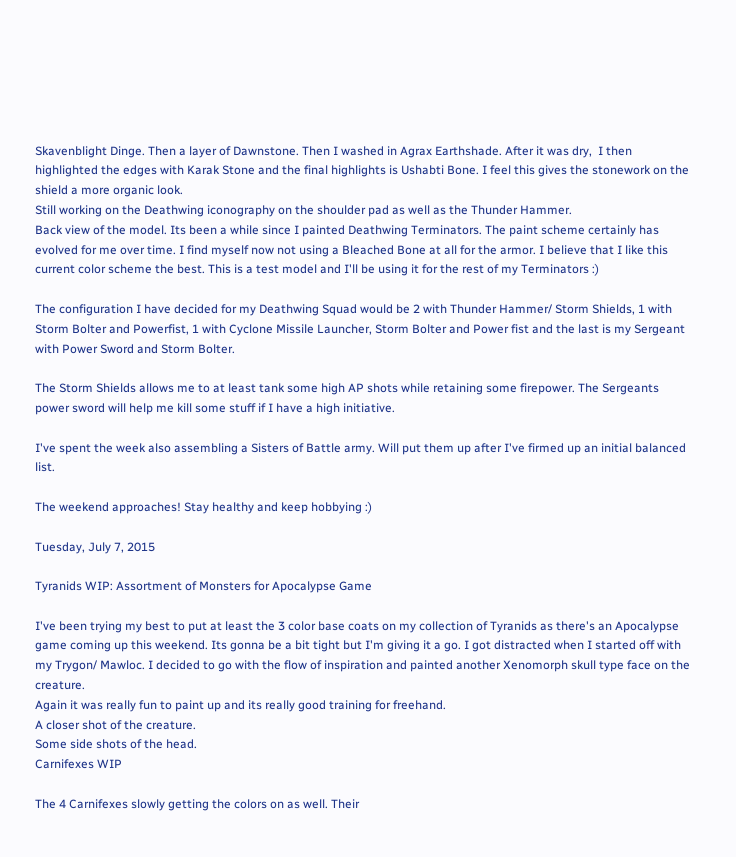Skavenblight Dinge. Then a layer of Dawnstone. Then I washed in Agrax Earthshade. After it was dry,  I then highlighted the edges with Karak Stone and the final highlights is Ushabti Bone. I feel this gives the stonework on the shield a more organic look.
Still working on the Deathwing iconography on the shoulder pad as well as the Thunder Hammer.
Back view of the model. Its been a while since I painted Deathwing Terminators. The paint scheme certainly has evolved for me over time. I find myself now not using a Bleached Bone at all for the armor. I believe that I like this current color scheme the best. This is a test model and I'll be using it for the rest of my Terminators :)

The configuration I have decided for my Deathwing Squad would be 2 with Thunder Hammer/ Storm Shields, 1 with Storm Bolter and Powerfist, 1 with Cyclone Missile Launcher, Storm Bolter and Power fist and the last is my Sergeant with Power Sword and Storm Bolter.

The Storm Shields allows me to at least tank some high AP shots while retaining some firepower. The Sergeants power sword will help me kill some stuff if I have a high initiative.

I've spent the week also assembling a Sisters of Battle army. Will put them up after I've firmed up an initial balanced list.

The weekend approaches! Stay healthy and keep hobbying :)

Tuesday, July 7, 2015

Tyranids WIP: Assortment of Monsters for Apocalypse Game

I've been trying my best to put at least the 3 color base coats on my collection of Tyranids as there's an Apocalypse game coming up this weekend. Its gonna be a bit tight but I'm giving it a go. I got distracted when I started off with my Trygon/ Mawloc. I decided to go with the flow of inspiration and painted another Xenomorph skull type face on the creature.
Again it was really fun to paint up and its really good training for freehand.
A closer shot of the creature.
Some side shots of the head.
Carnifexes WIP

The 4 Carnifexes slowly getting the colors on as well. Their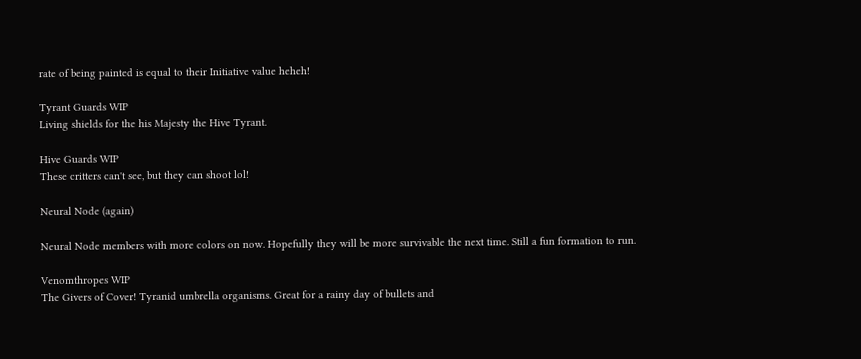rate of being painted is equal to their Initiative value heheh!

Tyrant Guards WIP
Living shields for the his Majesty the Hive Tyrant.

Hive Guards WIP
These critters can't see, but they can shoot lol!

Neural Node (again)

Neural Node members with more colors on now. Hopefully they will be more survivable the next time. Still a fun formation to run.

Venomthropes WIP
The Givers of Cover! Tyranid umbrella organisms. Great for a rainy day of bullets and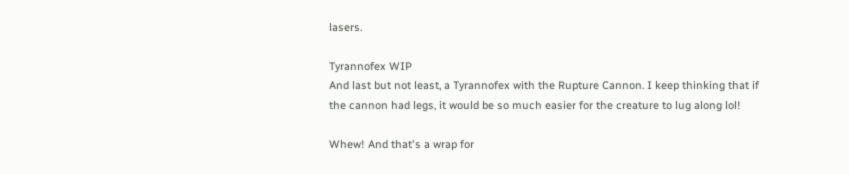lasers.

Tyrannofex WIP
And last but not least, a Tyrannofex with the Rupture Cannon. I keep thinking that if the cannon had legs, it would be so much easier for the creature to lug along lol!

Whew! And that's a wrap for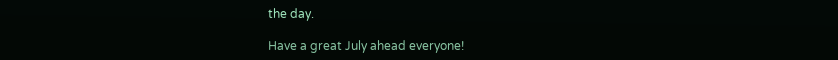the day.

Have a great July ahead everyone!